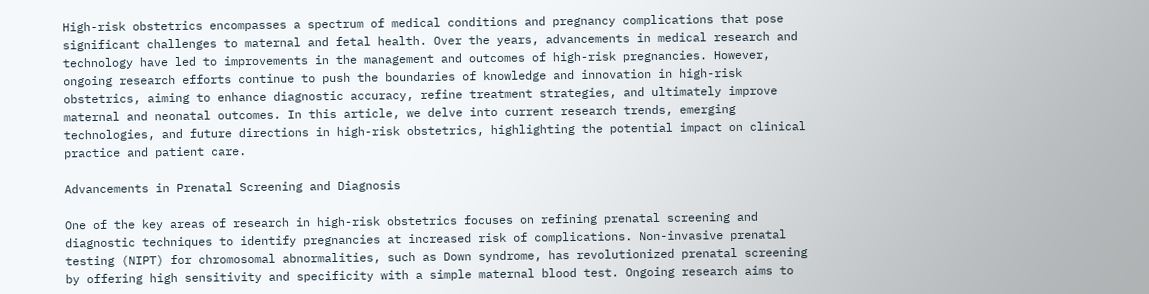High-risk obstetrics encompasses a spectrum of medical conditions and pregnancy complications that pose significant challenges to maternal and fetal health. Over the years, advancements in medical research and technology have led to improvements in the management and outcomes of high-risk pregnancies. However, ongoing research efforts continue to push the boundaries of knowledge and innovation in high-risk obstetrics, aiming to enhance diagnostic accuracy, refine treatment strategies, and ultimately improve maternal and neonatal outcomes. In this article, we delve into current research trends, emerging technologies, and future directions in high-risk obstetrics, highlighting the potential impact on clinical practice and patient care.

Advancements in Prenatal Screening and Diagnosis

One of the key areas of research in high-risk obstetrics focuses on refining prenatal screening and diagnostic techniques to identify pregnancies at increased risk of complications. Non-invasive prenatal testing (NIPT) for chromosomal abnormalities, such as Down syndrome, has revolutionized prenatal screening by offering high sensitivity and specificity with a simple maternal blood test. Ongoing research aims to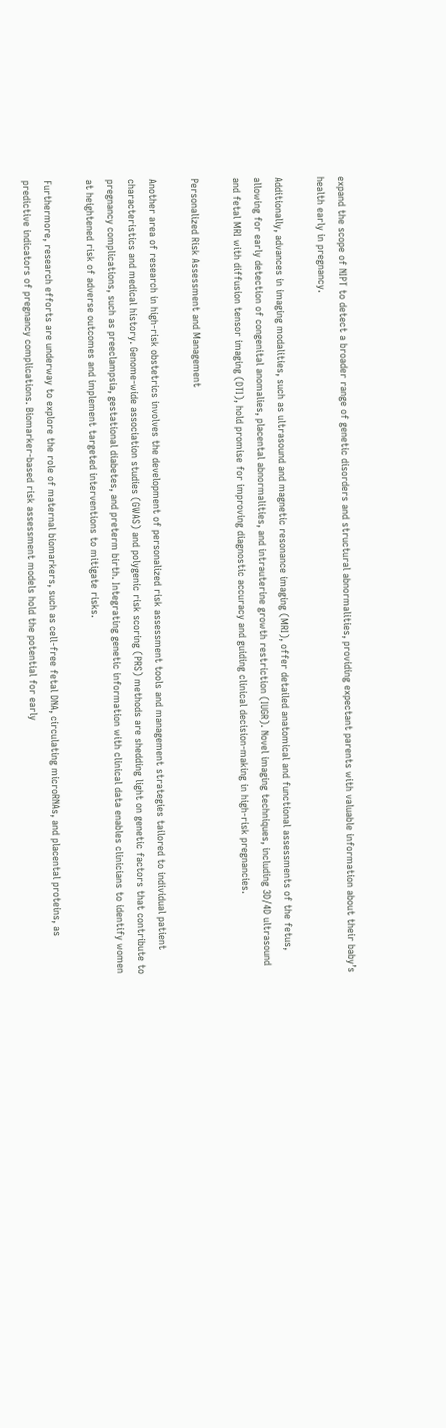expand the scope of NIPT to detect a broader range of genetic disorders and structural abnormalities, providing expectant parents with valuable information about their baby’s health early in pregnancy.

Additionally, advances in imaging modalities, such as ultrasound and magnetic resonance imaging (MRI), offer detailed anatomical and functional assessments of the fetus, allowing for early detection of congenital anomalies, placental abnormalities, and intrauterine growth restriction (IUGR). Novel imaging techniques, including 3D/4D ultrasound and fetal MRI with diffusion tensor imaging (DTI), hold promise for improving diagnostic accuracy and guiding clinical decision-making in high-risk pregnancies.

Personalized Risk Assessment and Management

Another area of research in high-risk obstetrics involves the development of personalized risk assessment tools and management strategies tailored to individual patient characteristics and medical history. Genome-wide association studies (GWAS) and polygenic risk scoring (PRS) methods are shedding light on genetic factors that contribute to pregnancy complications, such as preeclampsia, gestational diabetes, and preterm birth. Integrating genetic information with clinical data enables clinicians to identify women at heightened risk of adverse outcomes and implement targeted interventions to mitigate risks.

Furthermore, research efforts are underway to explore the role of maternal biomarkers, such as cell-free fetal DNA, circulating microRNAs, and placental proteins, as predictive indicators of pregnancy complications. Biomarker-based risk assessment models hold the potential for early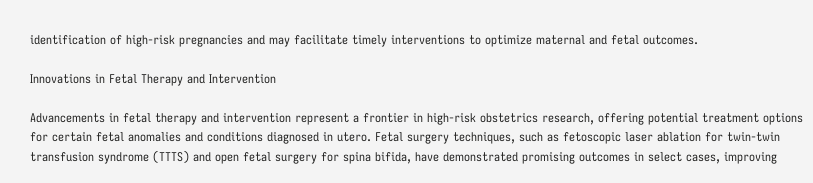identification of high-risk pregnancies and may facilitate timely interventions to optimize maternal and fetal outcomes.

Innovations in Fetal Therapy and Intervention

Advancements in fetal therapy and intervention represent a frontier in high-risk obstetrics research, offering potential treatment options for certain fetal anomalies and conditions diagnosed in utero. Fetal surgery techniques, such as fetoscopic laser ablation for twin-twin transfusion syndrome (TTTS) and open fetal surgery for spina bifida, have demonstrated promising outcomes in select cases, improving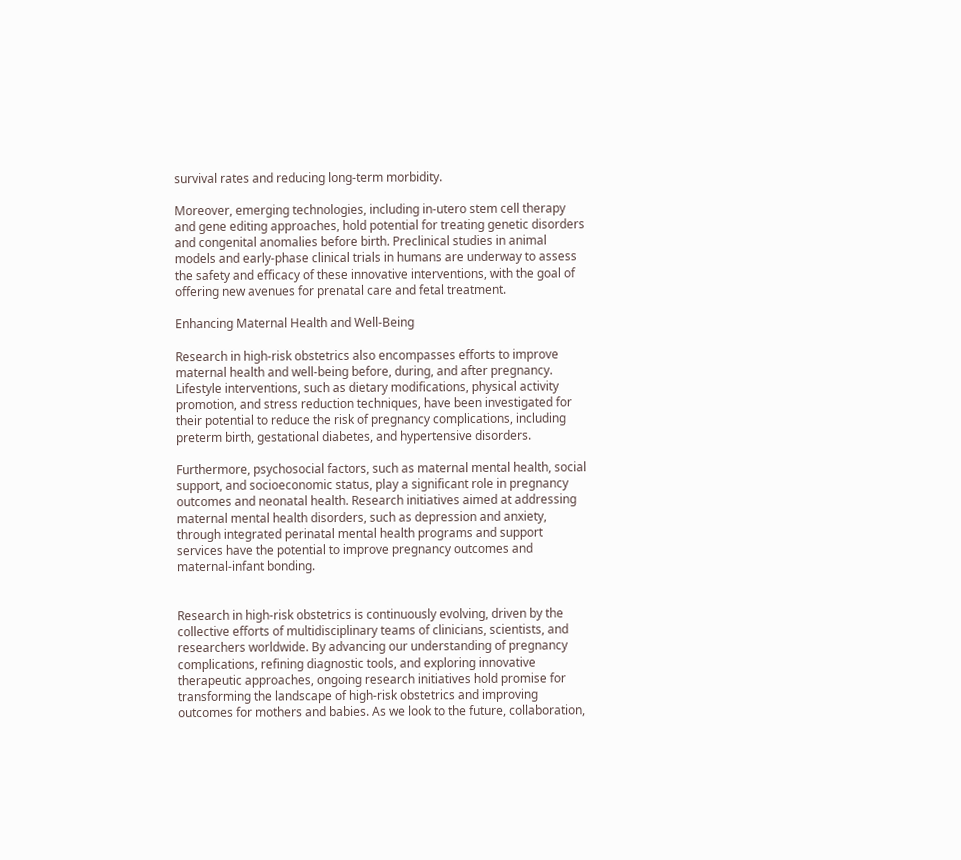survival rates and reducing long-term morbidity.

Moreover, emerging technologies, including in-utero stem cell therapy and gene editing approaches, hold potential for treating genetic disorders and congenital anomalies before birth. Preclinical studies in animal models and early-phase clinical trials in humans are underway to assess the safety and efficacy of these innovative interventions, with the goal of offering new avenues for prenatal care and fetal treatment.

Enhancing Maternal Health and Well-Being

Research in high-risk obstetrics also encompasses efforts to improve maternal health and well-being before, during, and after pregnancy. Lifestyle interventions, such as dietary modifications, physical activity promotion, and stress reduction techniques, have been investigated for their potential to reduce the risk of pregnancy complications, including preterm birth, gestational diabetes, and hypertensive disorders.

Furthermore, psychosocial factors, such as maternal mental health, social support, and socioeconomic status, play a significant role in pregnancy outcomes and neonatal health. Research initiatives aimed at addressing maternal mental health disorders, such as depression and anxiety, through integrated perinatal mental health programs and support services have the potential to improve pregnancy outcomes and maternal-infant bonding.


Research in high-risk obstetrics is continuously evolving, driven by the collective efforts of multidisciplinary teams of clinicians, scientists, and researchers worldwide. By advancing our understanding of pregnancy complications, refining diagnostic tools, and exploring innovative therapeutic approaches, ongoing research initiatives hold promise for transforming the landscape of high-risk obstetrics and improving outcomes for mothers and babies. As we look to the future, collaboration,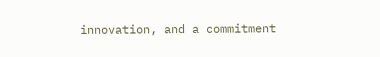innovation, and a commitment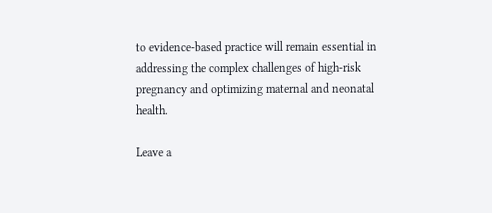to evidence-based practice will remain essential in addressing the complex challenges of high-risk pregnancy and optimizing maternal and neonatal health.

Leave a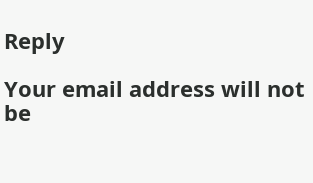Reply

Your email address will not be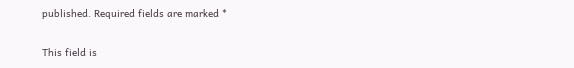published. Required fields are marked *

This field is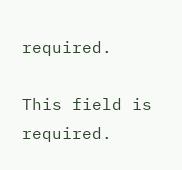required.

This field is required.